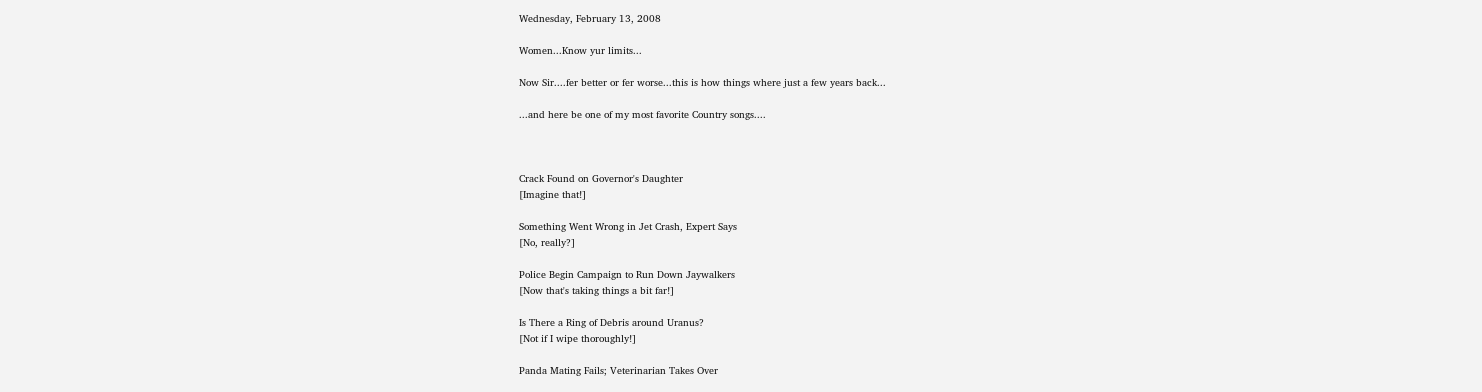Wednesday, February 13, 2008

Women...Know yur limits...

Now Sir....fer better or fer worse...this is how things where just a few years back...

...and here be one of my most favorite Country songs....



Crack Found on Governor's Daughter
[Imagine that!]

Something Went Wrong in Jet Crash, Expert Says
[No, really?]

Police Begin Campaign to Run Down Jaywalkers
[Now that's taking things a bit far!]

Is There a Ring of Debris around Uranus?
[Not if I wipe thoroughly!]

Panda Mating Fails; Veterinarian Takes Over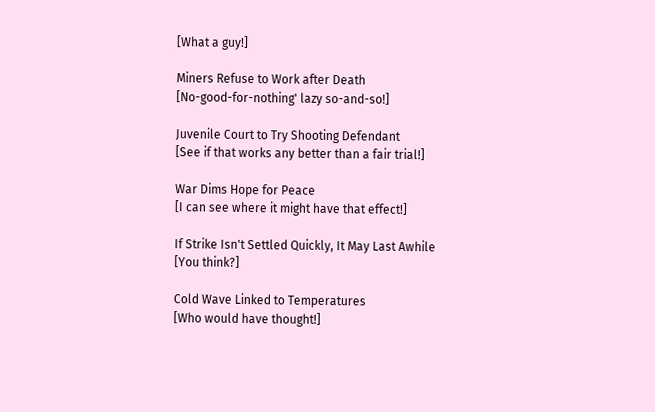[What a guy!]

Miners Refuse to Work after Death
[No-good-for-nothing' lazy so-and-so!]

Juvenile Court to Try Shooting Defendant
[See if that works any better than a fair trial!]

War Dims Hope for Peace
[I can see where it might have that effect!]

If Strike Isn't Settled Quickly, It May Last Awhile
[You think?]

Cold Wave Linked to Temperatures
[Who would have thought!]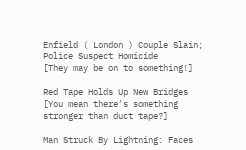Enfield ( London ) Couple Slain; Police Suspect Homicide
[They may be on to something!]

Red Tape Holds Up New Bridges
[You mean there's something stronger than duct tape?]

Man Struck By Lightning: Faces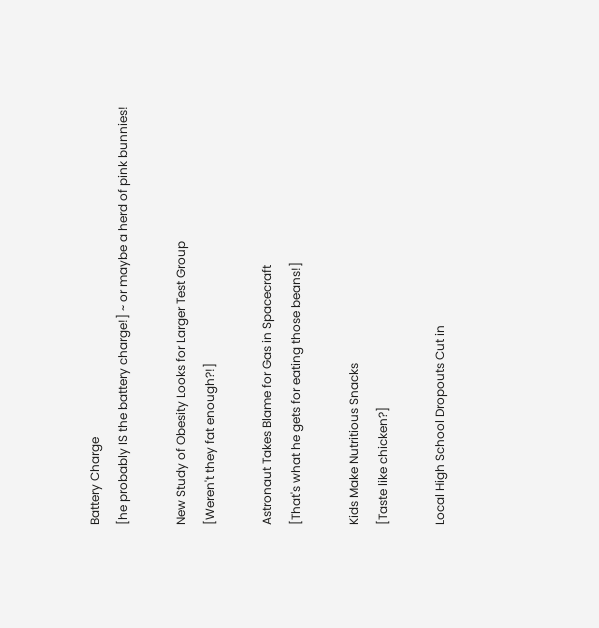Battery Charge
[he probably IS the battery charge!] ~ or maybe a herd of pink bunnies!

New Study of Obesity Looks for Larger Test Group
[Weren't they fat enough?!]

Astronaut Takes Blame for Gas in Spacecraft
[That's what he gets for eating those beans!]

Kids Make Nutritious Snacks
[Taste like chicken?]

Local High School Dropouts Cut in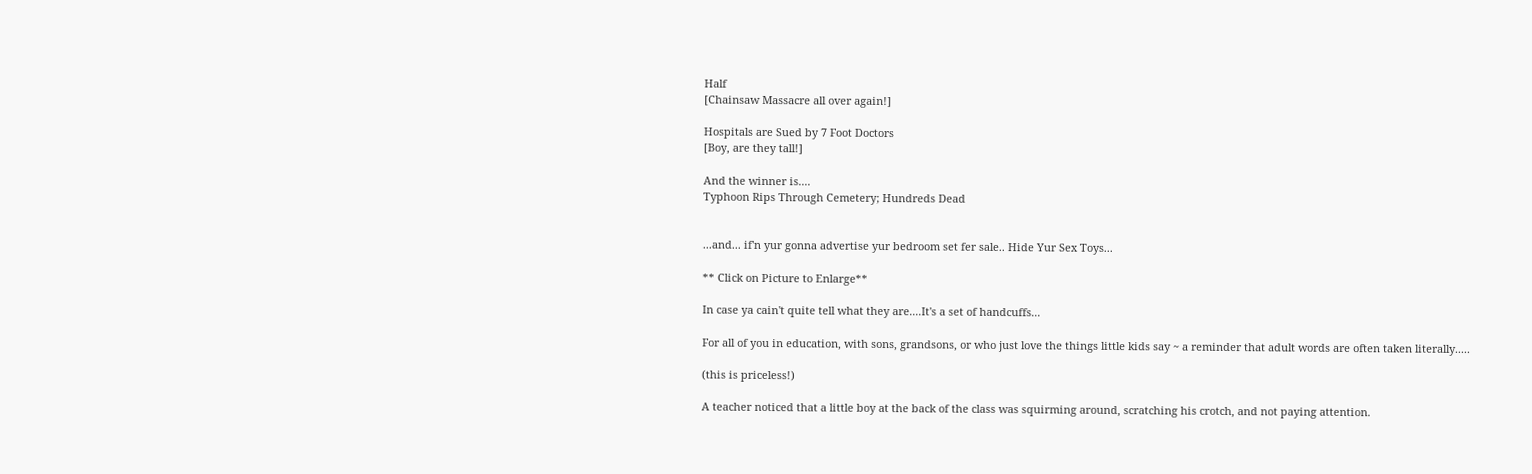Half
[Chainsaw Massacre all over again!]

Hospitals are Sued by 7 Foot Doctors
[Boy, are they tall!]

And the winner is....
Typhoon Rips Through Cemetery; Hundreds Dead


...and... if'n yur gonna advertise yur bedroom set fer sale.. Hide Yur Sex Toys...

** Click on Picture to Enlarge**

In case ya cain't quite tell what they are....It's a set of handcuffs...

For all of you in education, with sons, grandsons, or who just love the things little kids say ~ a reminder that adult words are often taken literally.....

(this is priceless!)

A teacher noticed that a little boy at the back of the class was squirming around, scratching his crotch, and not paying attention.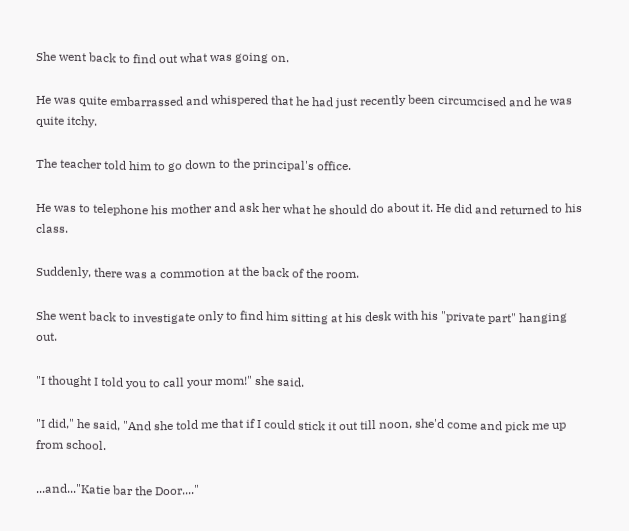She went back to find out what was going on.

He was quite embarrassed and whispered that he had just recently been circumcised and he was quite itchy.

The teacher told him to go down to the principal's office.

He was to telephone his mother and ask her what he should do about it. He did and returned to his class.

Suddenly, there was a commotion at the back of the room.

She went back to investigate only to find him sitting at his desk with his "private part" hanging out.

"I thought I told you to call your mom!" she said.

"I did," he said, "And she told me that if I could stick it out till noon, she'd come and pick me up from school.

...and..."Katie bar the Door...."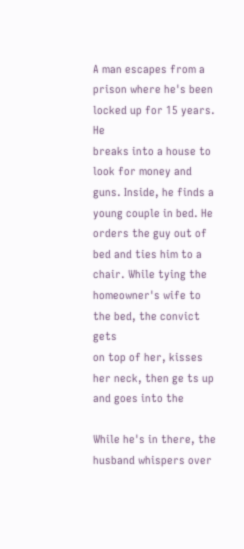A man escapes from a prison where he's been locked up for 15 years. He
breaks into a house to look for money and guns. Inside, he finds a
young couple in bed. He orders the guy out of bed and ties him to a
chair. While tying the homeowner's wife to the bed, the convict gets
on top of her, kisses her neck, then ge ts up and goes into the

While he's in there, the husband whispers over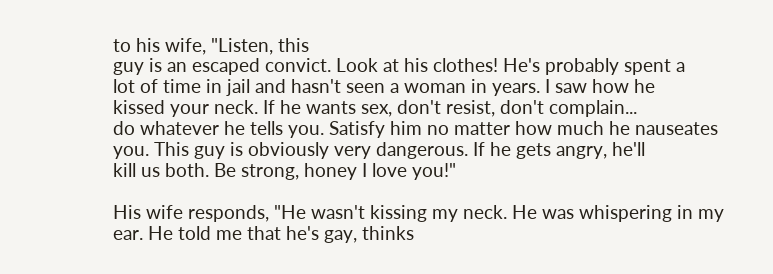to his wife, "Listen, this
guy is an escaped convict. Look at his clothes! He's probably spent a
lot of time in jail and hasn't seen a woman in years. I saw how he
kissed your neck. If he wants sex, don't resist, don't complain...
do whatever he tells you. Satisfy him no matter how much he nauseates
you. This guy is obviously very dangerous. If he gets angry, he'll
kill us both. Be strong, honey I love you!"

His wife responds, "He wasn't kissing my neck. He was whispering in my
ear. He told me that he's gay, thinks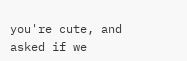you're cute, and asked if we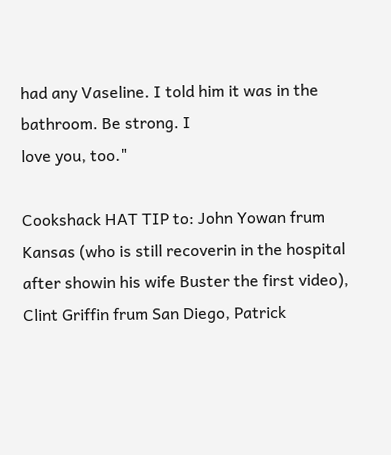had any Vaseline. I told him it was in the bathroom. Be strong. I
love you, too."

Cookshack HAT TIP to: John Yowan frum Kansas (who is still recoverin in the hospital after showin his wife Buster the first video), Clint Griffin frum San Diego, Patrick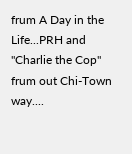frum A Day in the Life...PRH and "Charlie the Cop" frum out Chi-Town way....